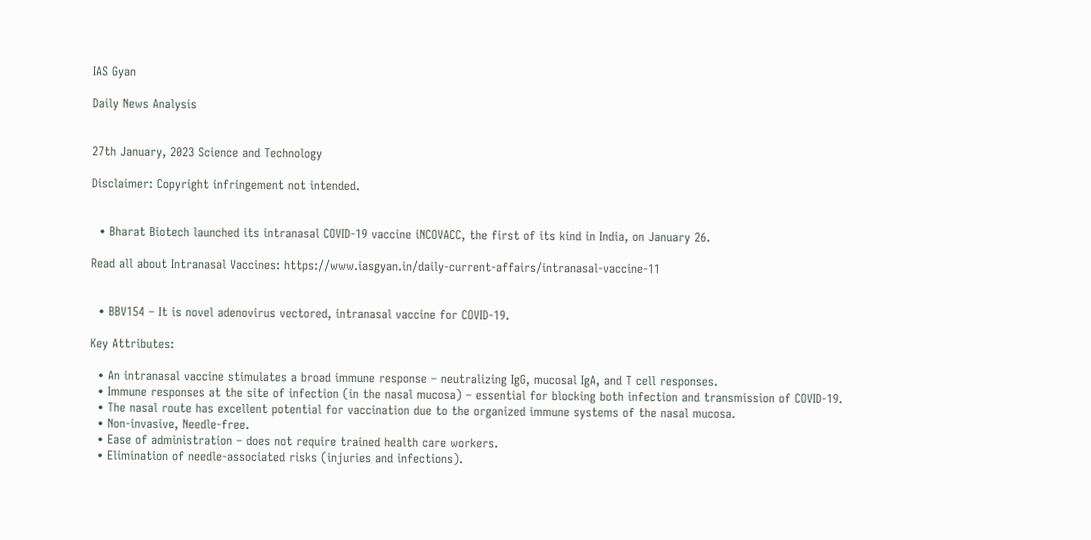IAS Gyan

Daily News Analysis


27th January, 2023 Science and Technology

Disclaimer: Copyright infringement not intended.


  • Bharat Biotech launched its intranasal COVID-19 vaccine iNCOVACC, the first of its kind in India, on January 26.

Read all about Intranasal Vaccines: https://www.iasgyan.in/daily-current-affairs/intranasal-vaccine-11


  • BBV154 – It is novel adenovirus vectored, intranasal vaccine for COVID-19.

Key Attributes:

  • An intranasal vaccine stimulates a broad immune response – neutralizing IgG, mucosal IgA, and T cell responses.
  • Immune responses at the site of infection (in the nasal mucosa) – essential for blocking both infection and transmission of COVID-19.
  • The nasal route has excellent potential for vaccination due to the organized immune systems of the nasal mucosa.
  • Non-invasive, Needle-free.
  • Ease of administration – does not require trained health care workers.
  • Elimination of needle-associated risks (injuries and infections).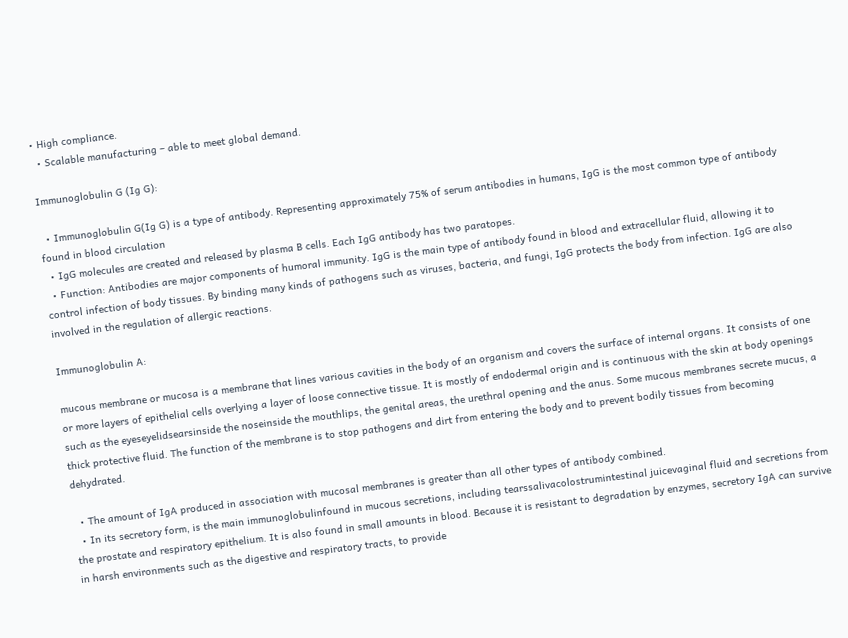• High compliance.
  • Scalable manufacturing – able to meet global demand.

Immunoglobulin G (Ig G):

  • Immunoglobulin G(Ig G) is a type of antibody. Representing approximately 75% of serum antibodies in humans, IgG is the most common type of antibody found in blood circulation
  • IgG molecules are created and released by plasma B cells. Each IgG antibody has two paratopes.
  • Function: Antibodies are major components of humoral immunity. IgG is the main type of antibody found in blood and extracellular fluid, allowing it to control infection of body tissues. By binding many kinds of pathogens such as viruses, bacteria, and fungi, IgG protects the body from infection. IgG are also involved in the regulation of allergic reactions.

Immunoglobulin A:

mucous membrane or mucosa is a membrane that lines various cavities in the body of an organism and covers the surface of internal organs. It consists of one or more layers of epithelial cells overlying a layer of loose connective tissue. It is mostly of endodermal origin and is continuous with the skin at body openings such as the eyeseyelidsearsinside the noseinside the mouthlips, the genital areas, the urethral opening and the anus. Some mucous membranes secrete mucus, a thick protective fluid. The function of the membrane is to stop pathogens and dirt from entering the body and to prevent bodily tissues from becoming dehydrated.

  • The amount of IgA produced in association with mucosal membranes is greater than all other types of antibody combined.
  • In its secretory form, is the main immunoglobulinfound in mucous secretions, including tearssalivacolostrumintestinal juicevaginal fluid and secretions from the prostate and respiratory epithelium. It is also found in small amounts in blood. Because it is resistant to degradation by enzymes, secretory IgA can survive in harsh environments such as the digestive and respiratory tracts, to provide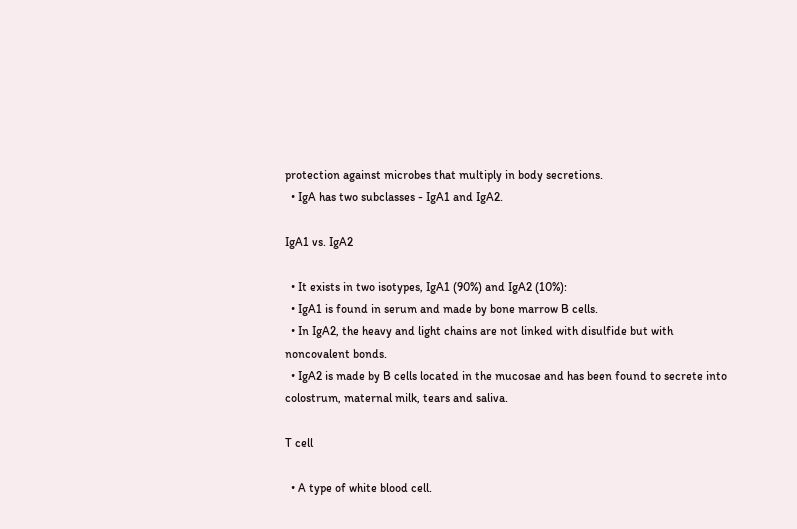protection against microbes that multiply in body secretions.
  • IgA has two subclasses - IgA1 and IgA2.

IgA1 vs. IgA2

  • It exists in two isotypes, IgA1 (90%) and IgA2 (10%):
  • IgA1 is found in serum and made by bone marrow B cells.
  • In IgA2, the heavy and light chains are not linked with disulfide but with noncovalent bonds.
  • IgA2 is made by B cells located in the mucosae and has been found to secrete into colostrum, maternal milk, tears and saliva.

T cell

  • A type of white blood cell.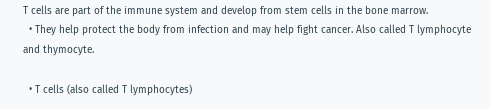T cells are part of the immune system and develop from stem cells in the bone marrow.
  • They help protect the body from infection and may help fight cancer. Also called T lymphocyte and thymocyte.

  • T cells (also called T lymphocytes)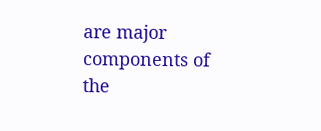are major components of the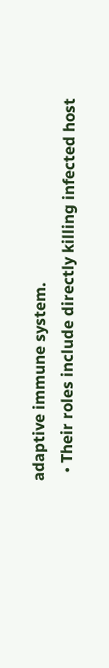adaptive immune system.
  • Their roles include directly killing infected host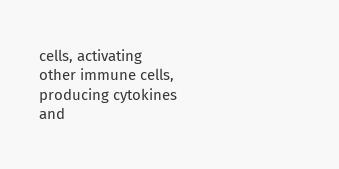cells, activating other immune cells, producing cytokines and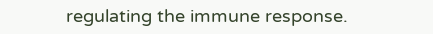regulating the immune response.